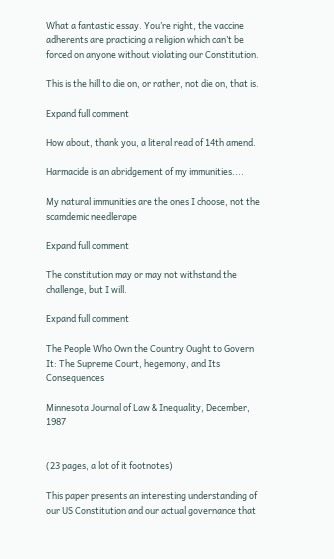What a fantastic essay. You’re right, the vaccine adherents are practicing a religion which can’t be forced on anyone without violating our Constitution.

This is the hill to die on, or rather, not die on, that is.

Expand full comment

How about, thank you, a literal read of 14th amend.

Harmacide is an abridgement of my immunities....

My natural immunities are the ones I choose, not the scamdemic needlerape

Expand full comment

The constitution may or may not withstand the challenge, but I will.

Expand full comment

The People Who Own the Country Ought to Govern It: The Supreme Court, hegemony, and Its Consequences

Minnesota Journal of Law & Inequality, December, 1987


(23 pages, a lot of it footnotes)

This paper presents an interesting understanding of our US Constitution and our actual governance that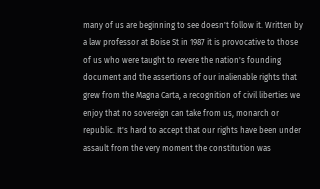many of us are beginning to see doesn't follow it. Written by a law professor at Boise St in 1987 it is provocative to those of us who were taught to revere the nation's founding document and the assertions of our inalienable rights that grew from the Magna Carta, a recognition of civil liberties we enjoy that no sovereign can take from us, monarch or republic. It's hard to accept that our rights have been under assault from the very moment the constitution was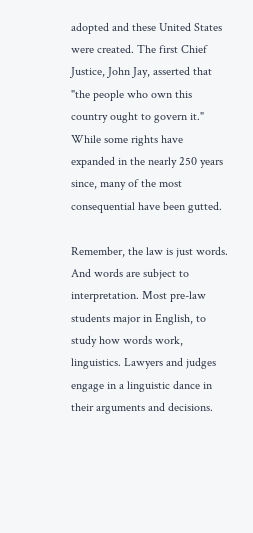adopted and these United States were created. The first Chief Justice, John Jay, asserted that "the people who own this country ought to govern it." While some rights have expanded in the nearly 250 years since, many of the most consequential have been gutted.

Remember, the law is just words. And words are subject to interpretation. Most pre-law students major in English, to study how words work, linguistics. Lawyers and judges engage in a linguistic dance in their arguments and decisions.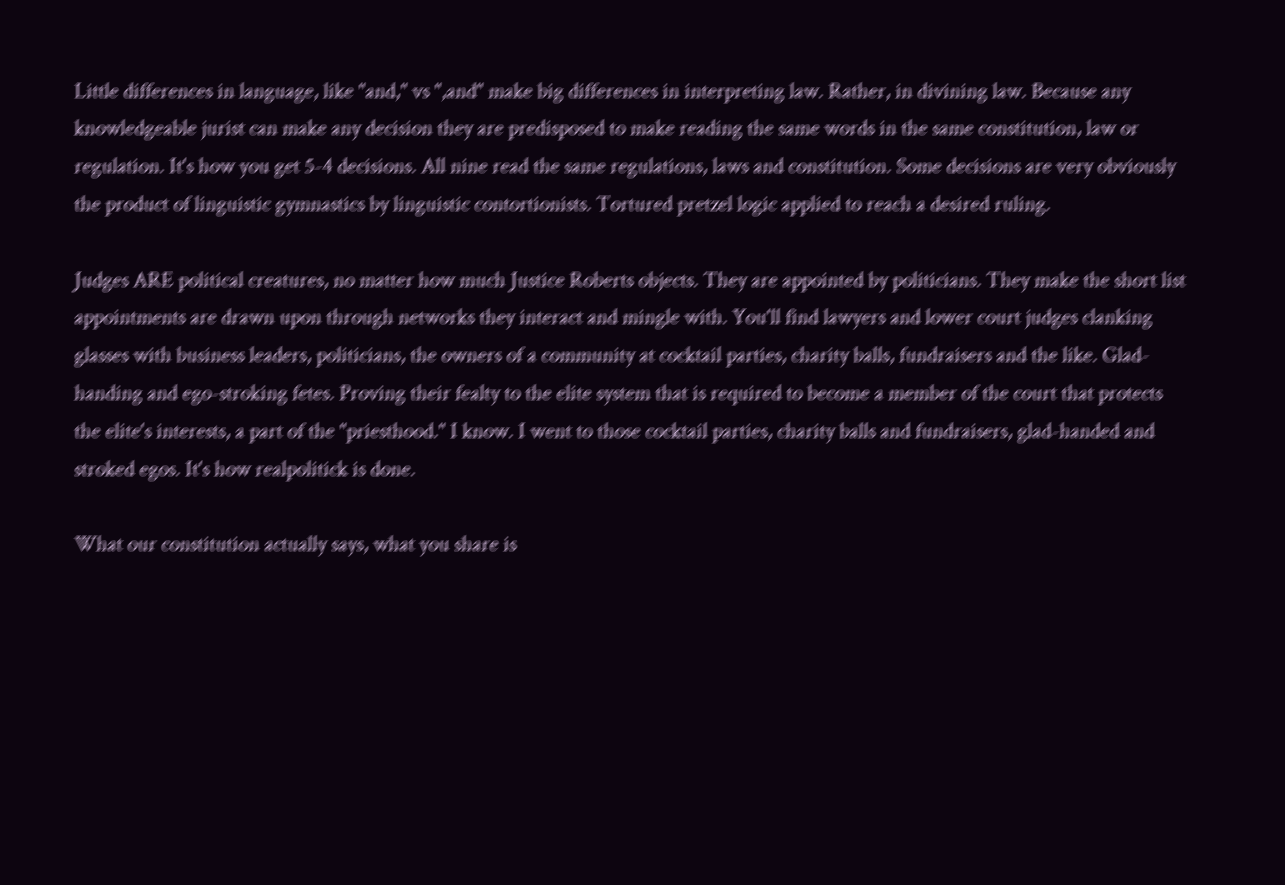Little differences in language, like "and," vs ",and" make big differences in interpreting law. Rather, in divining law. Because any knowledgeable jurist can make any decision they are predisposed to make reading the same words in the same constitution, law or regulation. It's how you get 5-4 decisions. All nine read the same regulations, laws and constitution. Some decisions are very obviously the product of linguistic gymnastics by linguistic contortionists. Tortured pretzel logic applied to reach a desired ruling.

Judges ARE political creatures, no matter how much Justice Roberts objects. They are appointed by politicians. They make the short list appointments are drawn upon through networks they interact and mingle with. You'll find lawyers and lower court judges clanking glasses with business leaders, politicians, the owners of a community at cocktail parties, charity balls, fundraisers and the like. Glad-handing and ego-stroking fetes. Proving their fealty to the elite system that is required to become a member of the court that protects the elite's interests, a part of the "priesthood." I know. I went to those cocktail parties, charity balls and fundraisers, glad-handed and stroked egos. It's how realpolitick is done.

What our constitution actually says, what you share is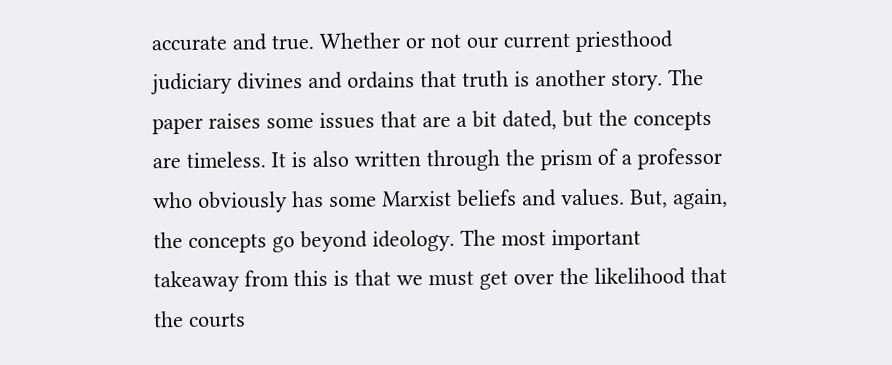accurate and true. Whether or not our current priesthood judiciary divines and ordains that truth is another story. The paper raises some issues that are a bit dated, but the concepts are timeless. It is also written through the prism of a professor who obviously has some Marxist beliefs and values. But, again, the concepts go beyond ideology. The most important takeaway from this is that we must get over the likelihood that the courts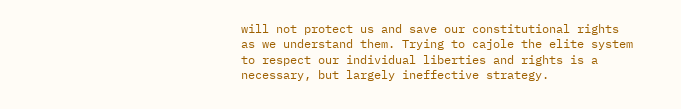will not protect us and save our constitutional rights as we understand them. Trying to cajole the elite system to respect our individual liberties and rights is a necessary, but largely ineffective strategy.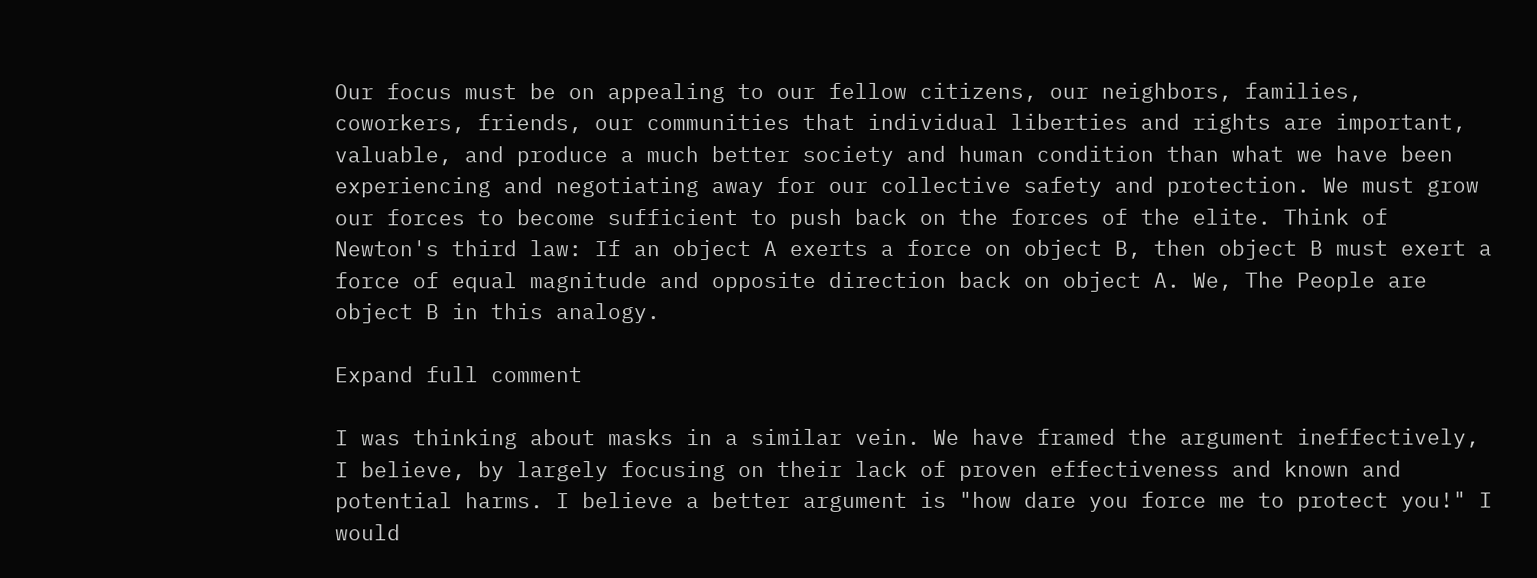Our focus must be on appealing to our fellow citizens, our neighbors, families, coworkers, friends, our communities that individual liberties and rights are important, valuable, and produce a much better society and human condition than what we have been experiencing and negotiating away for our collective safety and protection. We must grow our forces to become sufficient to push back on the forces of the elite. Think of Newton's third law: If an object A exerts a force on object B, then object B must exert a force of equal magnitude and opposite direction back on object A. We, The People are object B in this analogy.

Expand full comment

I was thinking about masks in a similar vein. We have framed the argument ineffectively, I believe, by largely focusing on their lack of proven effectiveness and known and potential harms. I believe a better argument is "how dare you force me to protect you!" I would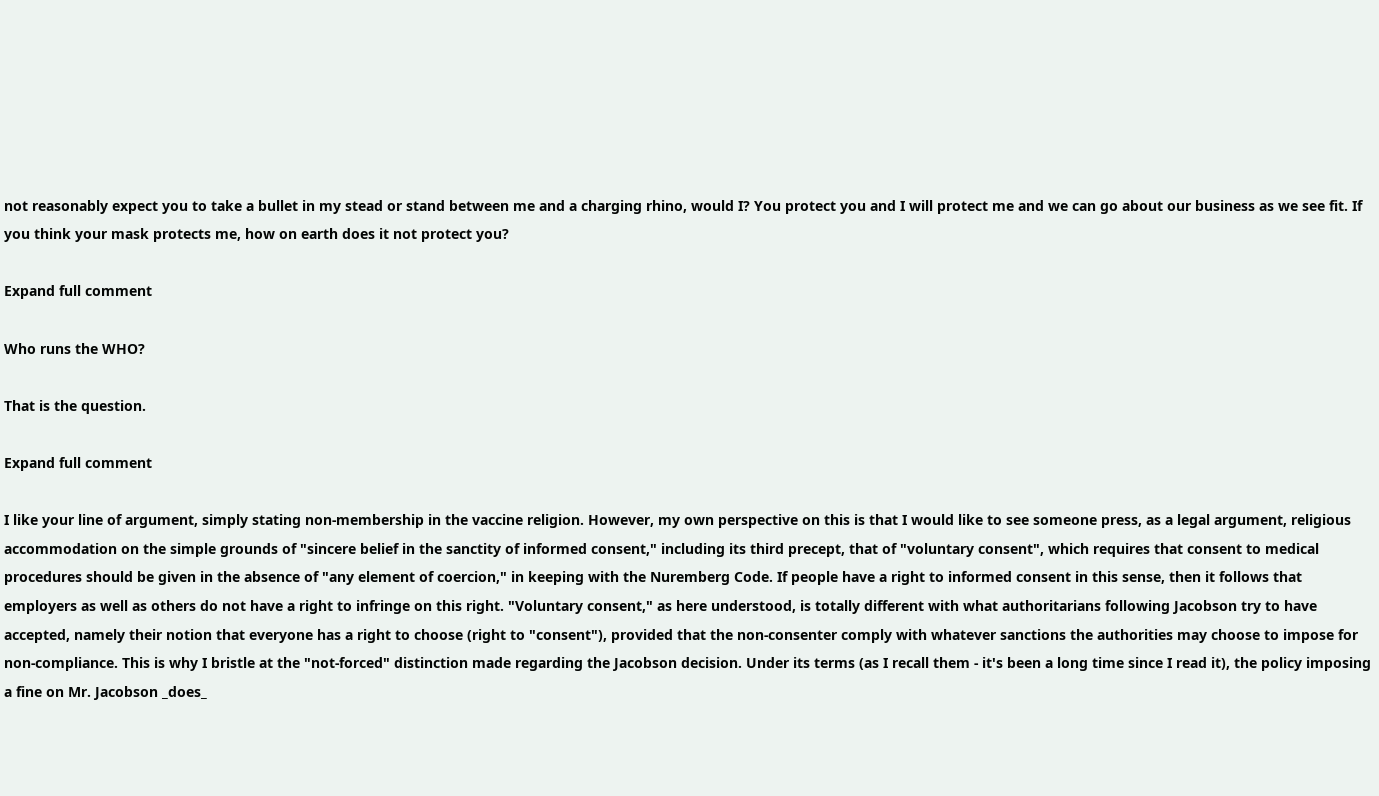not reasonably expect you to take a bullet in my stead or stand between me and a charging rhino, would I? You protect you and I will protect me and we can go about our business as we see fit. If you think your mask protects me, how on earth does it not protect you?

Expand full comment

Who runs the WHO?

That is the question.

Expand full comment

I like your line of argument, simply stating non-membership in the vaccine religion. However, my own perspective on this is that I would like to see someone press, as a legal argument, religious accommodation on the simple grounds of "sincere belief in the sanctity of informed consent," including its third precept, that of "voluntary consent", which requires that consent to medical procedures should be given in the absence of "any element of coercion," in keeping with the Nuremberg Code. If people have a right to informed consent in this sense, then it follows that employers as well as others do not have a right to infringe on this right. "Voluntary consent," as here understood, is totally different with what authoritarians following Jacobson try to have accepted, namely their notion that everyone has a right to choose (right to "consent"), provided that the non-consenter comply with whatever sanctions the authorities may choose to impose for non-compliance. This is why I bristle at the "not-forced" distinction made regarding the Jacobson decision. Under its terms (as I recall them - it's been a long time since I read it), the policy imposing a fine on Mr. Jacobson _does_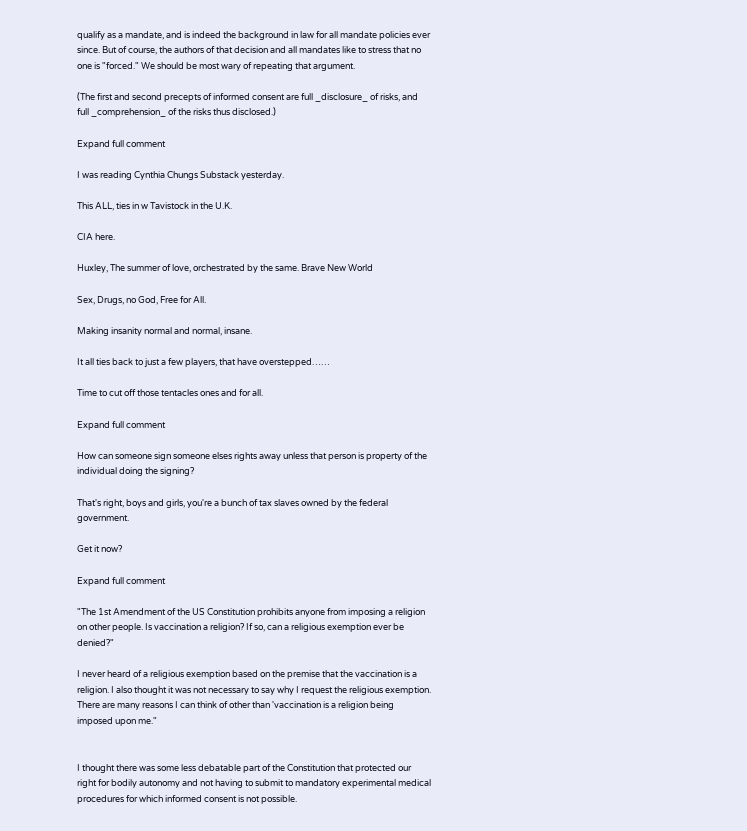qualify as a mandate, and is indeed the background in law for all mandate policies ever since. But of course, the authors of that decision and all mandates like to stress that no one is "forced." We should be most wary of repeating that argument.

(The first and second precepts of informed consent are full _disclosure_ of risks, and full _comprehension_ of the risks thus disclosed.)

Expand full comment

I was reading Cynthia Chungs Substack yesterday.

This ALL, ties in w Tavistock in the U.K.

CIA here.

Huxley, The summer of love, orchestrated by the same. Brave New World

Sex, Drugs, no God, Free for All.

Making insanity normal and normal, insane.

It all ties back to just a few players, that have overstepped……

Time to cut off those tentacles ones and for all.

Expand full comment

How can someone sign someone elses rights away unless that person is property of the individual doing the signing?

That's right, boys and girls, you're a bunch of tax slaves owned by the federal government.

Get it now?

Expand full comment

"The 1st Amendment of the US Constitution prohibits anyone from imposing a religion on other people. Is vaccination a religion? If so, can a religious exemption ever be denied?"

I never heard of a religious exemption based on the premise that the vaccination is a religion. I also thought it was not necessary to say why I request the religious exemption. There are many reasons I can think of other than 'vaccination is a religion being imposed upon me."


I thought there was some less debatable part of the Constitution that protected our right for bodily autonomy and not having to submit to mandatory experimental medical procedures for which informed consent is not possible.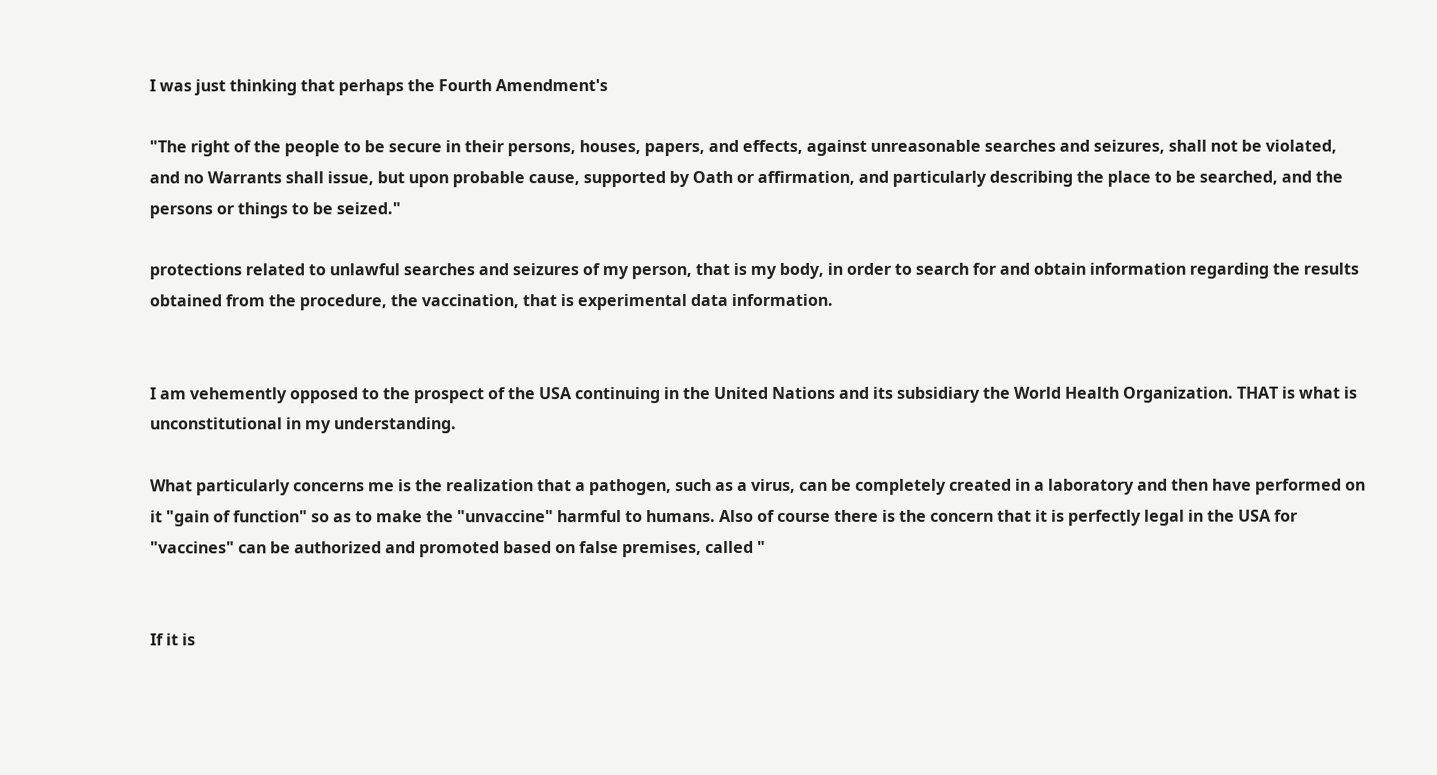I was just thinking that perhaps the Fourth Amendment's

"The right of the people to be secure in their persons, houses, papers, and effects, against unreasonable searches and seizures, shall not be violated, and no Warrants shall issue, but upon probable cause, supported by Oath or affirmation, and particularly describing the place to be searched, and the persons or things to be seized."

protections related to unlawful searches and seizures of my person, that is my body, in order to search for and obtain information regarding the results obtained from the procedure, the vaccination, that is experimental data information.


I am vehemently opposed to the prospect of the USA continuing in the United Nations and its subsidiary the World Health Organization. THAT is what is unconstitutional in my understanding.

What particularly concerns me is the realization that a pathogen, such as a virus, can be completely created in a laboratory and then have performed on it "gain of function" so as to make the "unvaccine" harmful to humans. Also of course there is the concern that it is perfectly legal in the USA for "vaccines" can be authorized and promoted based on false premises, called "


If it is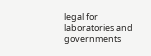legal for laboratories and governments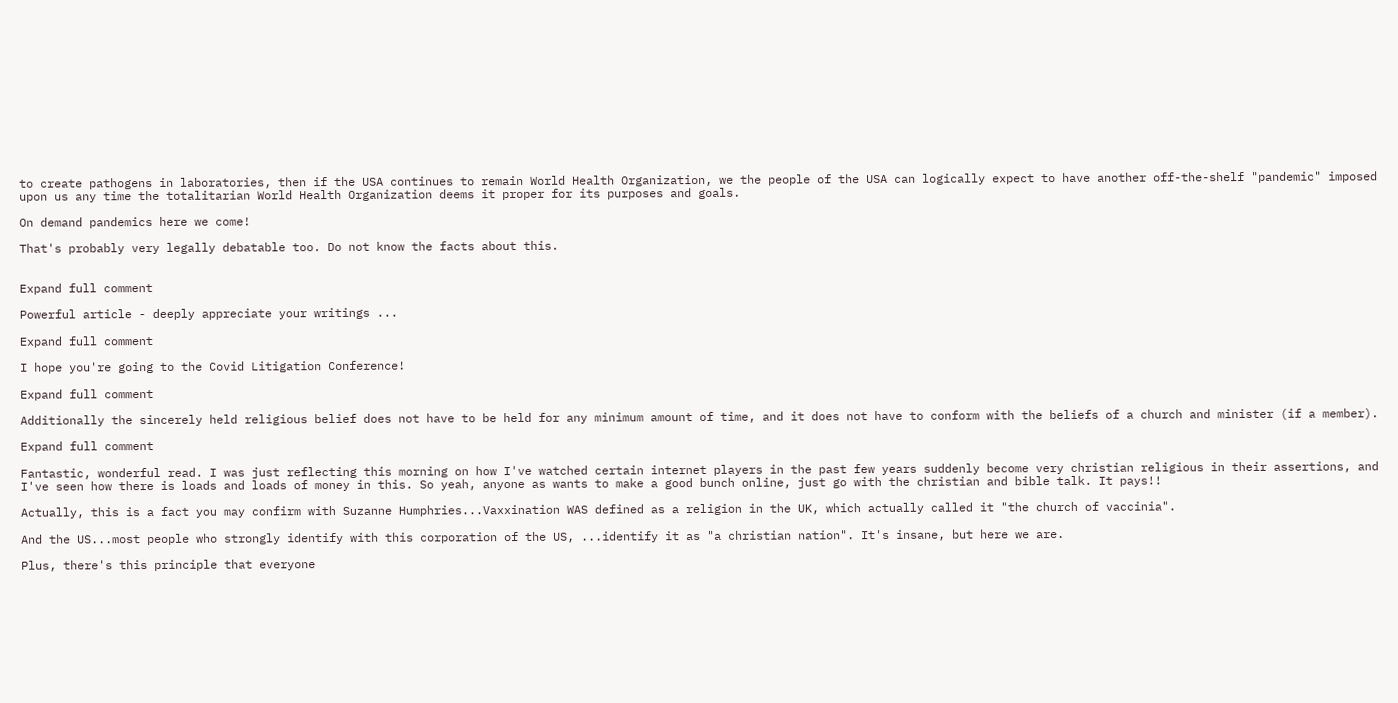to create pathogens in laboratories, then if the USA continues to remain World Health Organization, we the people of the USA can logically expect to have another off-the-shelf "pandemic" imposed upon us any time the totalitarian World Health Organization deems it proper for its purposes and goals.

On demand pandemics here we come!

That's probably very legally debatable too. Do not know the facts about this.


Expand full comment

Powerful article - deeply appreciate your writings ...

Expand full comment

I hope you're going to the Covid Litigation Conference!

Expand full comment

Additionally the sincerely held religious belief does not have to be held for any minimum amount of time, and it does not have to conform with the beliefs of a church and minister (if a member).

Expand full comment

Fantastic, wonderful read. I was just reflecting this morning on how I've watched certain internet players in the past few years suddenly become very christian religious in their assertions, and I've seen how there is loads and loads of money in this. So yeah, anyone as wants to make a good bunch online, just go with the christian and bible talk. It pays!!

Actually, this is a fact you may confirm with Suzanne Humphries...Vaxxination WAS defined as a religion in the UK, which actually called it "the church of vaccinia".

And the US...most people who strongly identify with this corporation of the US, ...identify it as "a christian nation". It's insane, but here we are.

Plus, there's this principle that everyone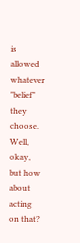is allowed whatever "belief" they choose. Well, okay, but how about acting on that?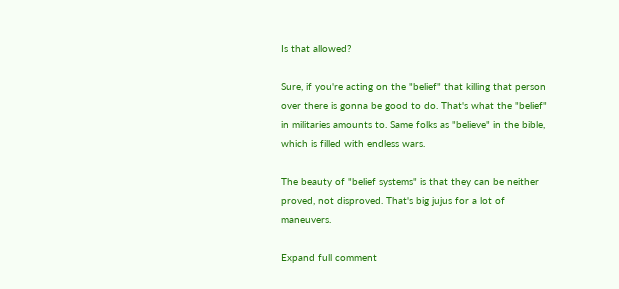Is that allowed?

Sure, if you're acting on the "belief" that killing that person over there is gonna be good to do. That's what the "belief" in militaries amounts to. Same folks as "believe" in the bible, which is filled with endless wars.

The beauty of "belief systems" is that they can be neither proved, not disproved. That's big jujus for a lot of maneuvers.

Expand full comment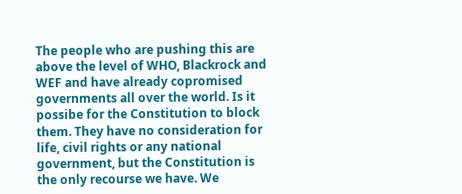The people who are pushing this are above the level of WHO, Blackrock and WEF and have already copromised governments all over the world. Is it possibe for the Constitution to block them. They have no consideration for life, civil rights or any national government, but the Constitution is the only recourse we have. We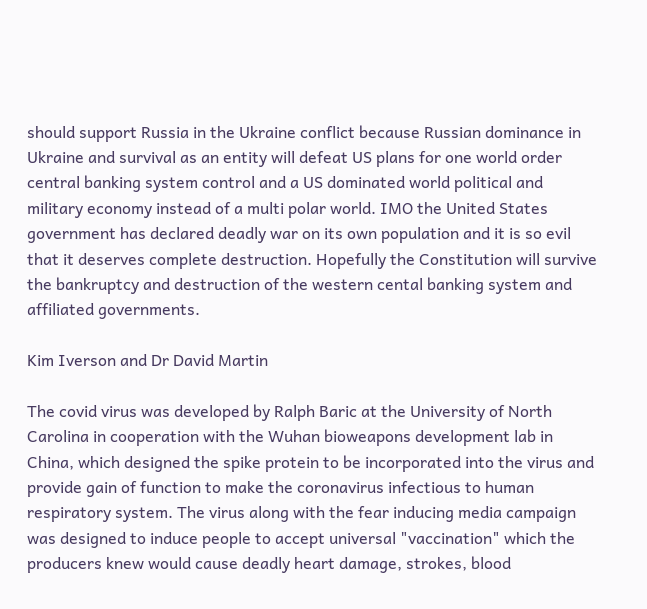should support Russia in the Ukraine conflict because Russian dominance in Ukraine and survival as an entity will defeat US plans for one world order central banking system control and a US dominated world political and military economy instead of a multi polar world. IMO the United States government has declared deadly war on its own population and it is so evil that it deserves complete destruction. Hopefully the Constitution will survive the bankruptcy and destruction of the western cental banking system and affiliated governments.

Kim Iverson and Dr David Martin

The covid virus was developed by Ralph Baric at the University of North Carolina in cooperation with the Wuhan bioweapons development lab in China, which designed the spike protein to be incorporated into the virus and provide gain of function to make the coronavirus infectious to human respiratory system. The virus along with the fear inducing media campaign was designed to induce people to accept universal "vaccination" which the producers knew would cause deadly heart damage, strokes, blood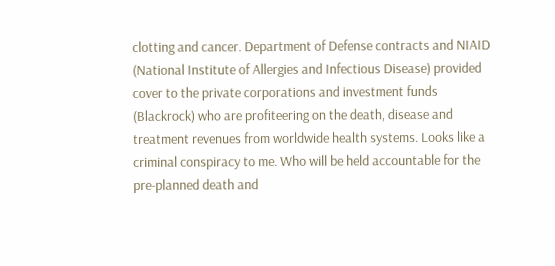clotting and cancer. Department of Defense contracts and NIAID (National Institute of Allergies and Infectious Disease) provided cover to the private corporations and investment funds (Blackrock) who are profiteering on the death, disease and treatment revenues from worldwide health systems. Looks like a criminal conspiracy to me. Who will be held accountable for the pre-planned death and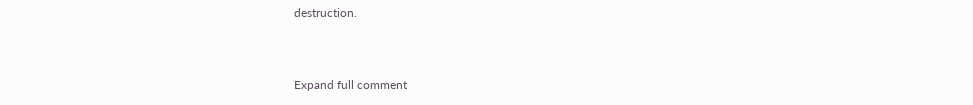destruction.


Expand full comment